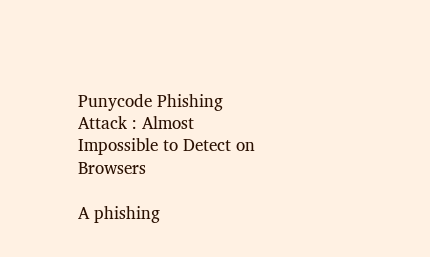Punycode Phishing Attack : Almost Impossible to Detect on Browsers

A phishing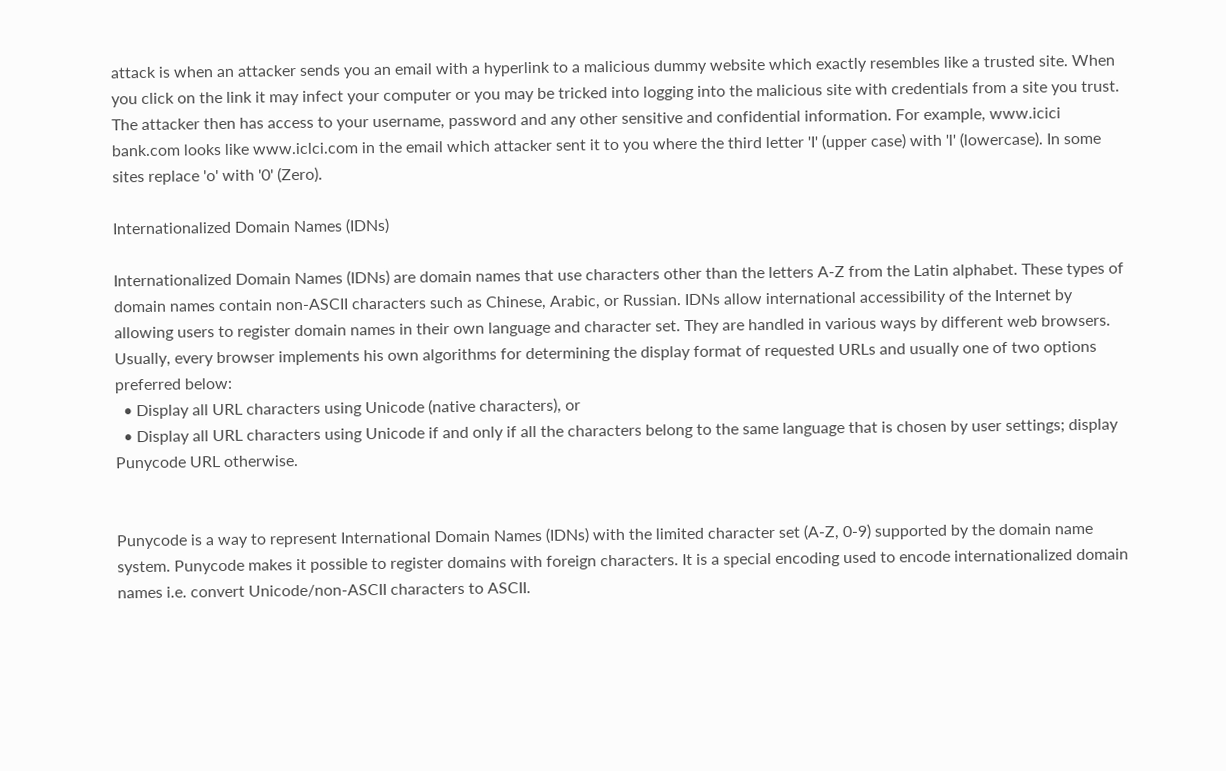attack is when an attacker sends you an email with a hyperlink to a malicious dummy website which exactly resembles like a trusted site. When you click on the link it may infect your computer or you may be tricked into logging into the malicious site with credentials from a site you trust. The attacker then has access to your username, password and any other sensitive and confidential information. For example, www.icici bank.com looks like www.iclci.com in the email which attacker sent it to you where the third letter 'I' (upper case) with 'l' (lowercase). In some sites replace 'o' with '0' (Zero).

Internationalized Domain Names (IDNs)

Internationalized Domain Names (IDNs) are domain names that use characters other than the letters A-Z from the Latin alphabet. These types of domain names contain non-ASCII characters such as Chinese, Arabic, or Russian. IDNs allow international accessibility of the Internet by allowing users to register domain names in their own language and character set. They are handled in various ways by different web browsers. Usually, every browser implements his own algorithms for determining the display format of requested URLs and usually one of two options preferred below:
  • Display all URL characters using Unicode (native characters), or
  • Display all URL characters using Unicode if and only if all the characters belong to the same language that is chosen by user settings; display Punycode URL otherwise.


Punycode is a way to represent International Domain Names (IDNs) with the limited character set (A-Z, 0-9) supported by the domain name system. Punycode makes it possible to register domains with foreign characters. It is a special encoding used to encode internationalized domain names i.e. convert Unicode/non-ASCII characters to ASCII.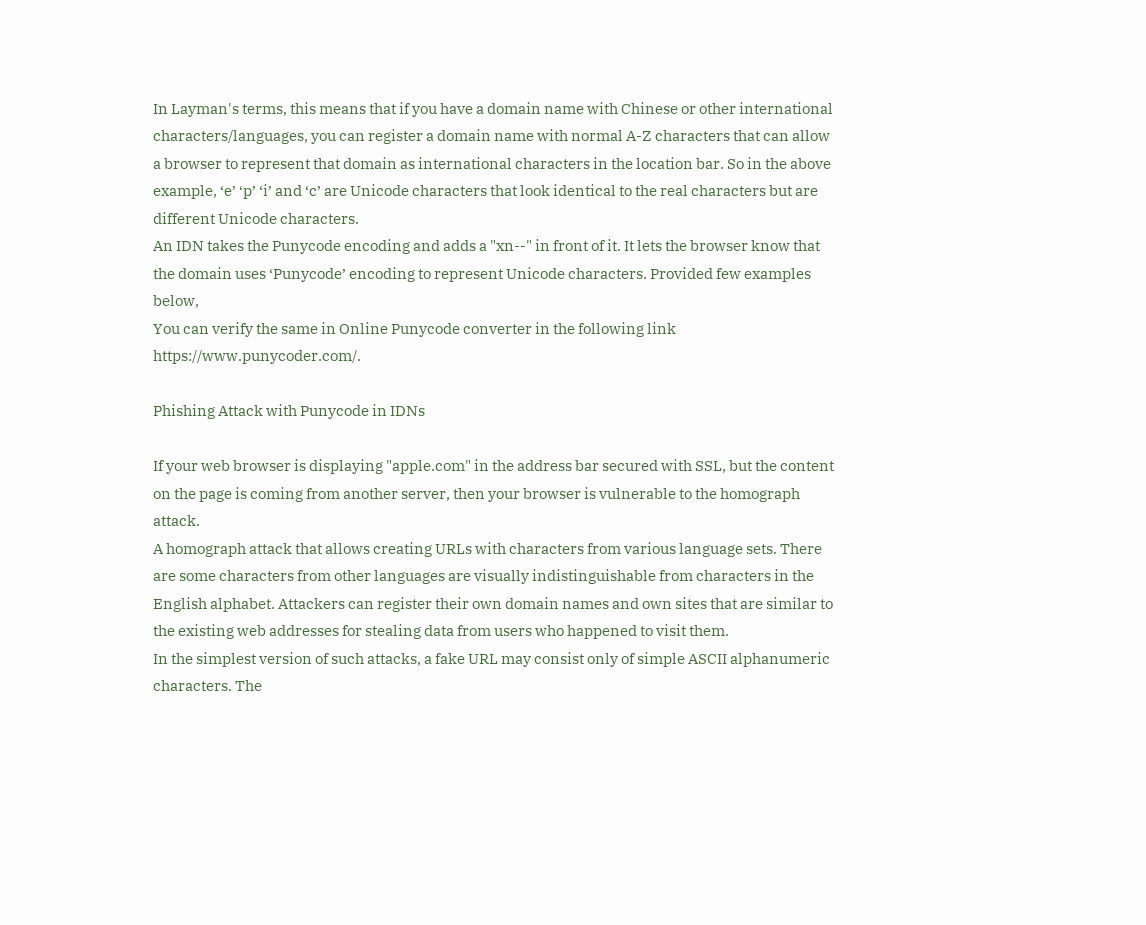In Layman's terms, this means that if you have a domain name with Chinese or other international characters/languages, you can register a domain name with normal A-Z characters that can allow a browser to represent that domain as international characters in the location bar. So in the above example, ‘e’ ‘p’ ‘i’ and ‘c’ are Unicode characters that look identical to the real characters but are different Unicode characters.
An IDN takes the Punycode encoding and adds a "xn--" in front of it. It lets the browser know that the domain uses ‘Punycode’ encoding to represent Unicode characters. Provided few examples below,
You can verify the same in Online Punycode converter in the following link https://www.punycoder.com/.

Phishing Attack with Punycode in IDNs

If your web browser is displaying "apple.com" in the address bar secured with SSL, but the content on the page is coming from another server, then your browser is vulnerable to the homograph attack.
A homograph attack that allows creating URLs with characters from various language sets. There are some characters from other languages are visually indistinguishable from characters in the English alphabet. Attackers can register their own domain names and own sites that are similar to the existing web addresses for stealing data from users who happened to visit them.
In the simplest version of such attacks, a fake URL may consist only of simple ASCII alphanumeric characters. The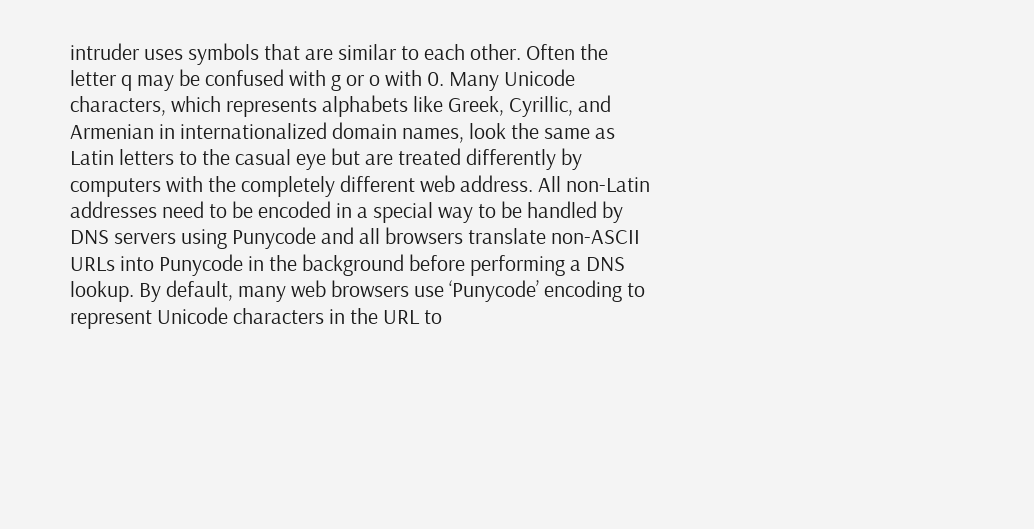intruder uses symbols that are similar to each other. Often the letter q may be confused with g or o with 0. Many Unicode characters, which represents alphabets like Greek, Cyrillic, and Armenian in internationalized domain names, look the same as Latin letters to the casual eye but are treated differently by computers with the completely different web address. All non-Latin addresses need to be encoded in a special way to be handled by DNS servers using Punycode and all browsers translate non-ASCII URLs into Punycode in the background before performing a DNS lookup. By default, many web browsers use ‘Punycode’ encoding to represent Unicode characters in the URL to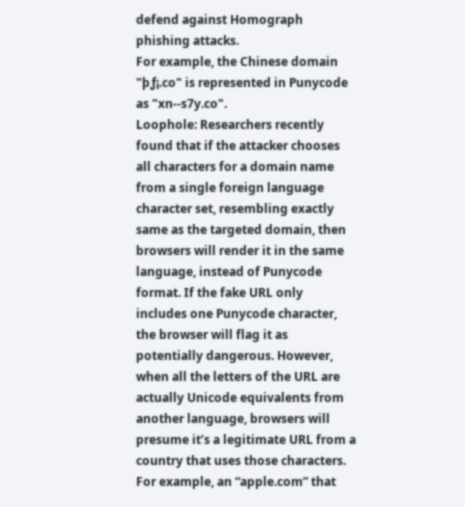defend against Homograph phishing attacks.
For example, the Chinese domain "þƒ¡.co" is represented in Punycode as "xn--s7y.co".
Loophole: Researchers recently found that if the attacker chooses all characters for a domain name from a single foreign language character set, resembling exactly same as the targeted domain, then browsers will render it in the same language, instead of Punycode format. If the fake URL only includes one Punycode character, the browser will flag it as potentially dangerous. However, when all the letters of the URL are actually Unicode equivalents from another language, browsers will presume it’s a legitimate URL from a country that uses those characters.
For example, an “apple.com” that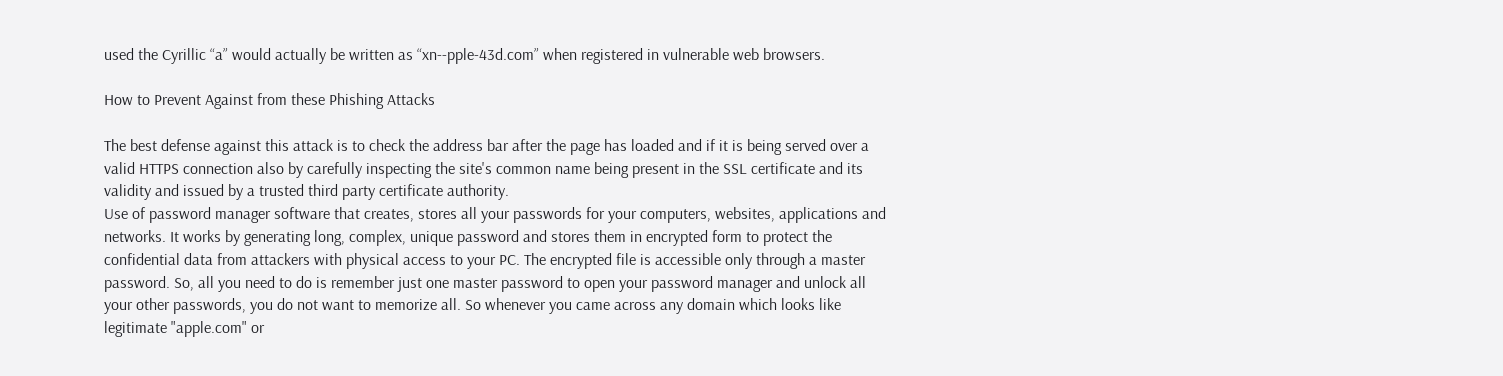used the Cyrillic “a” would actually be written as “xn--pple-43d.com” when registered in vulnerable web browsers.

How to Prevent Against from these Phishing Attacks

The best defense against this attack is to check the address bar after the page has loaded and if it is being served over a valid HTTPS connection also by carefully inspecting the site's common name being present in the SSL certificate and its validity and issued by a trusted third party certificate authority.
Use of password manager software that creates, stores all your passwords for your computers, websites, applications and networks. It works by generating long, complex, unique password and stores them in encrypted form to protect the confidential data from attackers with physical access to your PC. The encrypted file is accessible only through a master password. So, all you need to do is remember just one master password to open your password manager and unlock all your other passwords, you do not want to memorize all. So whenever you came across any domain which looks like legitimate "apple.com" or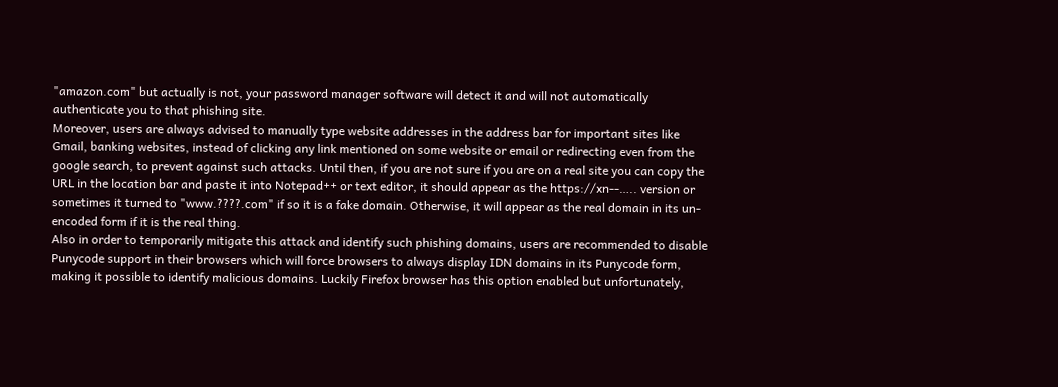"amazon.com" but actually is not, your password manager software will detect it and will not automatically authenticate you to that phishing site.
Moreover, users are always advised to manually type website addresses in the address bar for important sites like Gmail, banking websites, instead of clicking any link mentioned on some website or email or redirecting even from the google search, to prevent against such attacks. Until then, if you are not sure if you are on a real site you can copy the URL in the location bar and paste it into Notepad++ or text editor, it should appear as the https://xn--….. version or sometimes it turned to "www.????.com" if so it is a fake domain. Otherwise, it will appear as the real domain in its un-encoded form if it is the real thing.
Also in order to temporarily mitigate this attack and identify such phishing domains, users are recommended to disable Punycode support in their browsers which will force browsers to always display IDN domains in its Punycode form, making it possible to identify malicious domains. Luckily Firefox browser has this option enabled but unfortunately,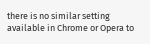there is no similar setting available in Chrome or Opera to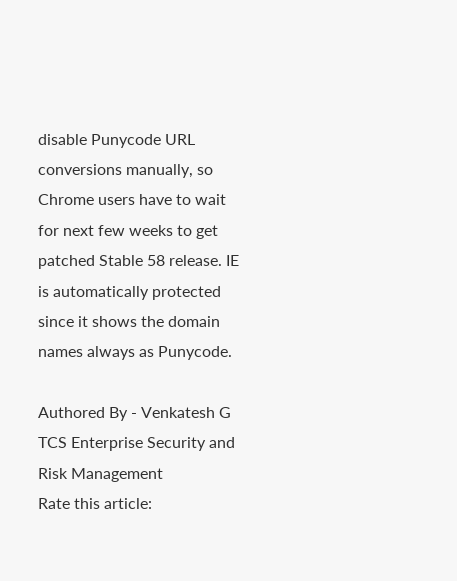disable Punycode URL conversions manually, so Chrome users have to wait for next few weeks to get patched Stable 58 release. IE is automatically protected since it shows the domain names always as Punycode.

Authored By - Venkatesh G
TCS Enterprise Security and Risk Management
Rate this article: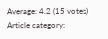Average: 4.2 (15 votes)
Article category: